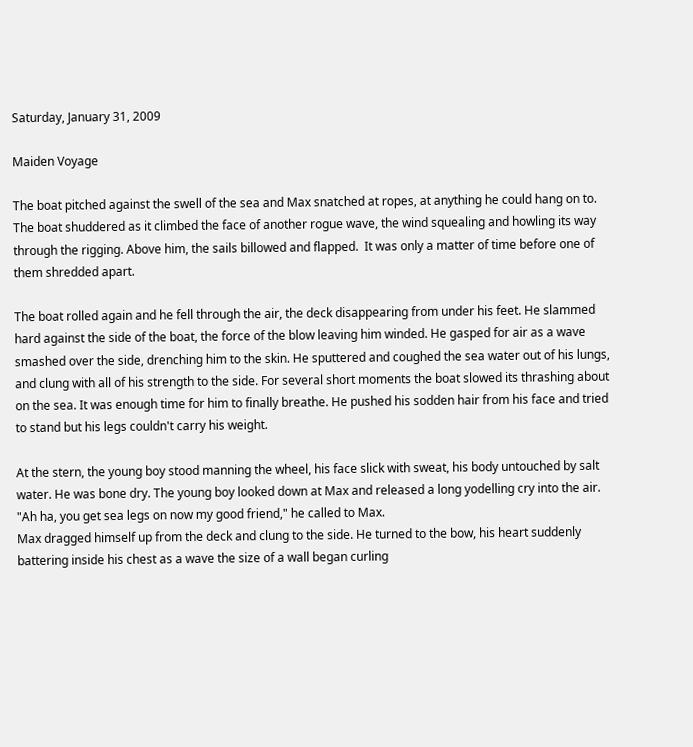Saturday, January 31, 2009

Maiden Voyage

The boat pitched against the swell of the sea and Max snatched at ropes, at anything he could hang on to. The boat shuddered as it climbed the face of another rogue wave, the wind squealing and howling its way through the rigging. Above him, the sails billowed and flapped.  It was only a matter of time before one of them shredded apart.

The boat rolled again and he fell through the air, the deck disappearing from under his feet. He slammed hard against the side of the boat, the force of the blow leaving him winded. He gasped for air as a wave smashed over the side, drenching him to the skin. He sputtered and coughed the sea water out of his lungs, and clung with all of his strength to the side. For several short moments the boat slowed its thrashing about on the sea. It was enough time for him to finally breathe. He pushed his sodden hair from his face and tried to stand but his legs couldn't carry his weight.

At the stern, the young boy stood manning the wheel, his face slick with sweat, his body untouched by salt water. He was bone dry. The young boy looked down at Max and released a long yodelling cry into the air.
"Ah ha, you get sea legs on now my good friend," he called to Max.
Max dragged himself up from the deck and clung to the side. He turned to the bow, his heart suddenly battering inside his chest as a wave the size of a wall began curling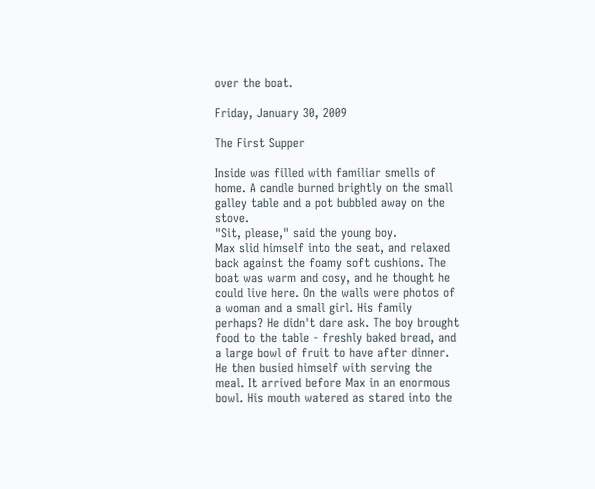over the boat.

Friday, January 30, 2009

The First Supper

Inside was filled with familiar smells of home. A candle burned brightly on the small galley table and a pot bubbled away on the stove.
"Sit, please," said the young boy.
Max slid himself into the seat, and relaxed back against the foamy soft cushions. The boat was warm and cosy, and he thought he could live here. On the walls were photos of a woman and a small girl. His family perhaps? He didn't dare ask. The boy brought food to the table - freshly baked bread, and a large bowl of fruit to have after dinner. He then busied himself with serving the meal. It arrived before Max in an enormous bowl. His mouth watered as stared into the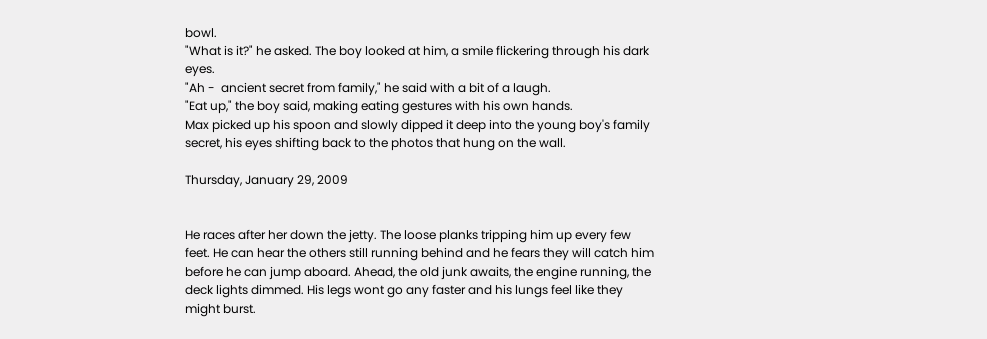bowl.
"What is it?" he asked. The boy looked at him, a smile flickering through his dark eyes.
"Ah -  ancient secret from family," he said with a bit of a laugh.
"Eat up," the boy said, making eating gestures with his own hands.
Max picked up his spoon and slowly dipped it deep into the young boy's family secret, his eyes shifting back to the photos that hung on the wall.

Thursday, January 29, 2009


He races after her down the jetty. The loose planks tripping him up every few feet. He can hear the others still running behind and he fears they will catch him before he can jump aboard. Ahead, the old junk awaits, the engine running, the deck lights dimmed. His legs wont go any faster and his lungs feel like they might burst.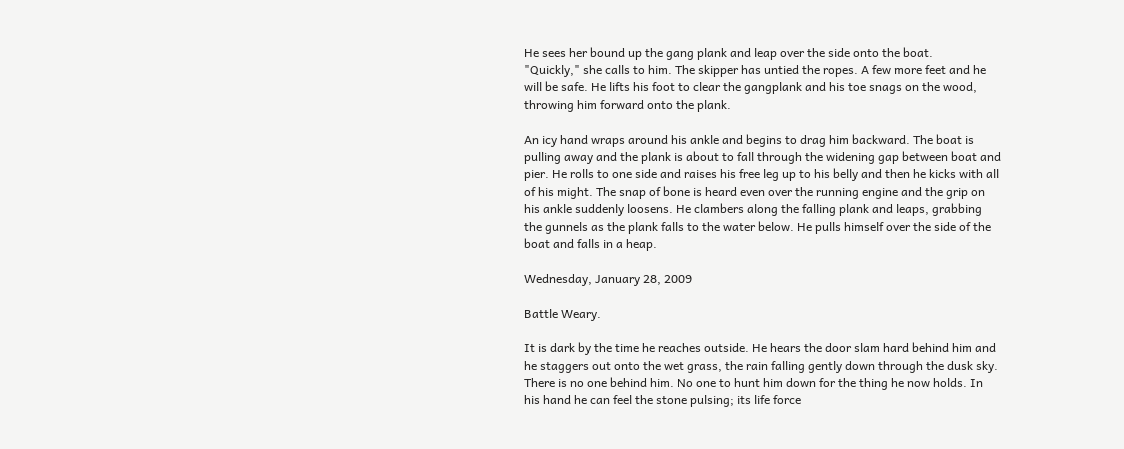He sees her bound up the gang plank and leap over the side onto the boat.
"Quickly," she calls to him. The skipper has untied the ropes. A few more feet and he will be safe. He lifts his foot to clear the gangplank and his toe snags on the wood, throwing him forward onto the plank.

An icy hand wraps around his ankle and begins to drag him backward. The boat is pulling away and the plank is about to fall through the widening gap between boat and pier. He rolls to one side and raises his free leg up to his belly and then he kicks with all of his might. The snap of bone is heard even over the running engine and the grip on his ankle suddenly loosens. He clambers along the falling plank and leaps, grabbing the gunnels as the plank falls to the water below. He pulls himself over the side of the boat and falls in a heap.

Wednesday, January 28, 2009

Battle Weary.

It is dark by the time he reaches outside. He hears the door slam hard behind him and he staggers out onto the wet grass, the rain falling gently down through the dusk sky. There is no one behind him. No one to hunt him down for the thing he now holds. In his hand he can feel the stone pulsing; its life force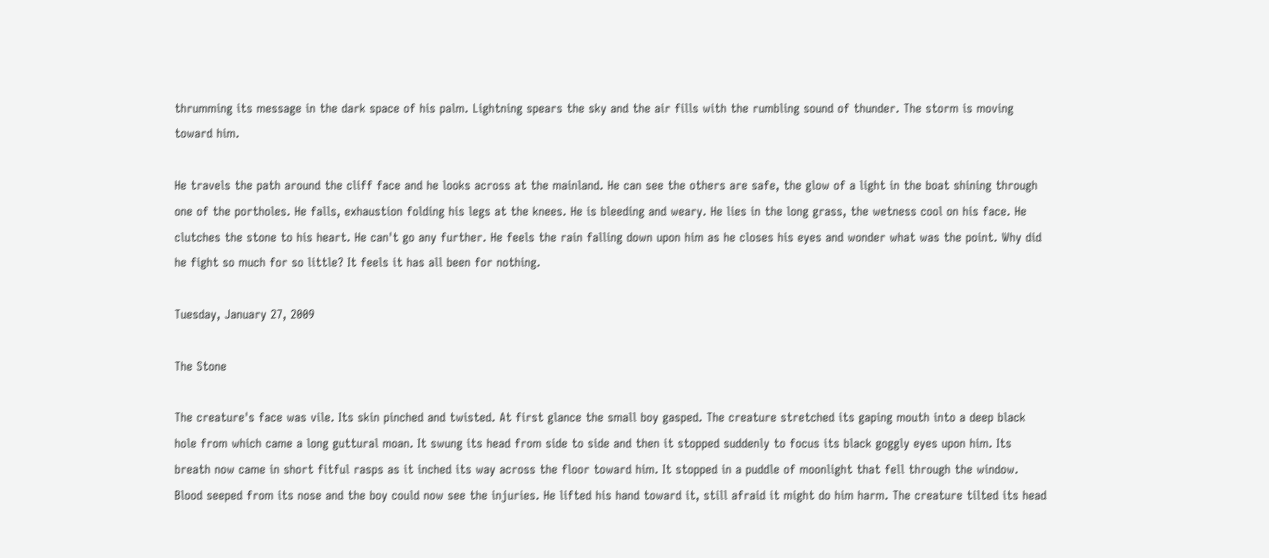thrumming its message in the dark space of his palm. Lightning spears the sky and the air fills with the rumbling sound of thunder. The storm is moving toward him.

He travels the path around the cliff face and he looks across at the mainland. He can see the others are safe, the glow of a light in the boat shining through one of the portholes. He falls, exhaustion folding his legs at the knees. He is bleeding and weary. He lies in the long grass, the wetness cool on his face. He clutches the stone to his heart. He can't go any further. He feels the rain falling down upon him as he closes his eyes and wonder what was the point. Why did he fight so much for so little? It feels it has all been for nothing.

Tuesday, January 27, 2009

The Stone

The creature's face was vile. Its skin pinched and twisted. At first glance the small boy gasped. The creature stretched its gaping mouth into a deep black hole from which came a long guttural moan. It swung its head from side to side and then it stopped suddenly to focus its black goggly eyes upon him. Its breath now came in short fitful rasps as it inched its way across the floor toward him. It stopped in a puddle of moonlight that fell through the window. Blood seeped from its nose and the boy could now see the injuries. He lifted his hand toward it, still afraid it might do him harm. The creature tilted its head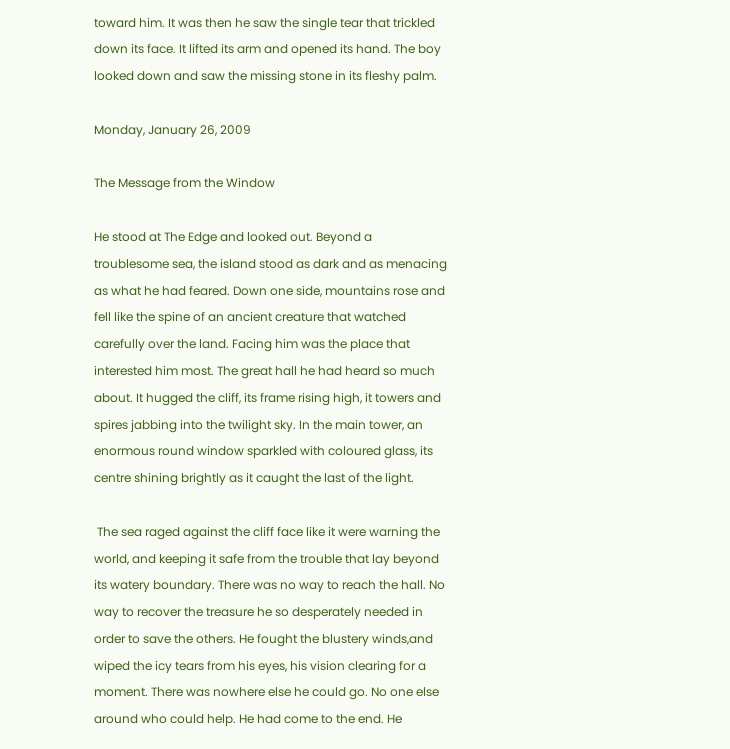toward him. It was then he saw the single tear that trickled down its face. It lifted its arm and opened its hand. The boy looked down and saw the missing stone in its fleshy palm.

Monday, January 26, 2009

The Message from the Window

He stood at The Edge and looked out. Beyond a troublesome sea, the island stood as dark and as menacing as what he had feared. Down one side, mountains rose and fell like the spine of an ancient creature that watched carefully over the land. Facing him was the place that interested him most. The great hall he had heard so much about. It hugged the cliff, its frame rising high, it towers and spires jabbing into the twilight sky. In the main tower, an enormous round window sparkled with coloured glass, its centre shining brightly as it caught the last of the light.

 The sea raged against the cliff face like it were warning the world, and keeping it safe from the trouble that lay beyond its watery boundary. There was no way to reach the hall. No way to recover the treasure he so desperately needed in order to save the others. He fought the blustery winds,and wiped the icy tears from his eyes, his vision clearing for a moment. There was nowhere else he could go. No one else around who could help. He had come to the end. He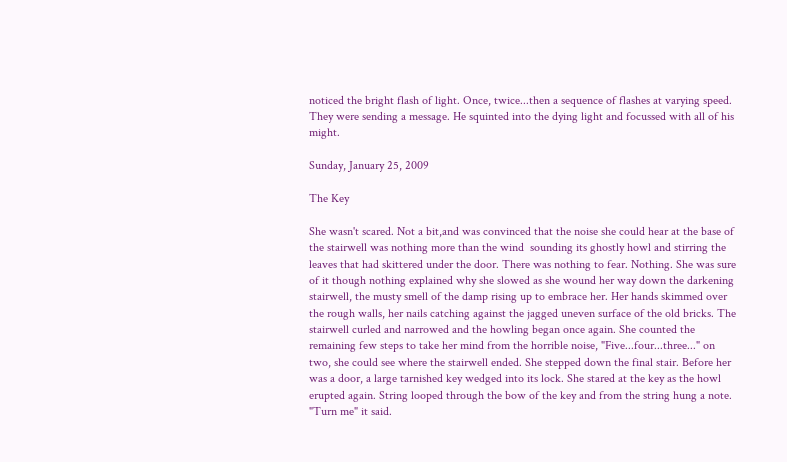noticed the bright flash of light. Once, twice...then a sequence of flashes at varying speed. They were sending a message. He squinted into the dying light and focussed with all of his might.

Sunday, January 25, 2009

The Key

She wasn't scared. Not a bit,and was convinced that the noise she could hear at the base of the stairwell was nothing more than the wind  sounding its ghostly howl and stirring the leaves that had skittered under the door. There was nothing to fear. Nothing. She was sure of it though nothing explained why she slowed as she wound her way down the darkening stairwell, the musty smell of the damp rising up to embrace her. Her hands skimmed over the rough walls, her nails catching against the jagged uneven surface of the old bricks. The stairwell curled and narrowed and the howling began once again. She counted the remaining few steps to take her mind from the horrible noise, "Five...four...three..." on two, she could see where the stairwell ended. She stepped down the final stair. Before her was a door, a large tarnished key wedged into its lock. She stared at the key as the howl erupted again. String looped through the bow of the key and from the string hung a note.
"Turn me" it said.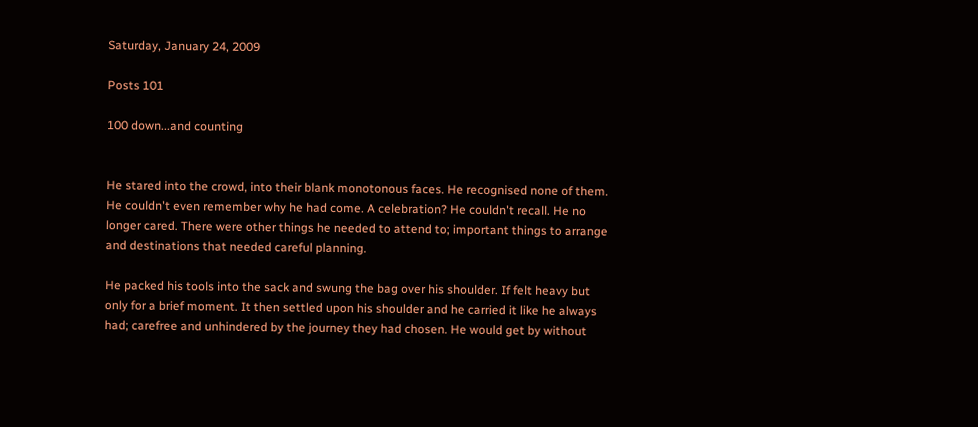Saturday, January 24, 2009

Posts 101

100 down...and counting


He stared into the crowd, into their blank monotonous faces. He recognised none of them. He couldn't even remember why he had come. A celebration? He couldn't recall. He no longer cared. There were other things he needed to attend to; important things to arrange and destinations that needed careful planning.

He packed his tools into the sack and swung the bag over his shoulder. If felt heavy but only for a brief moment. It then settled upon his shoulder and he carried it like he always had; carefree and unhindered by the journey they had chosen. He would get by without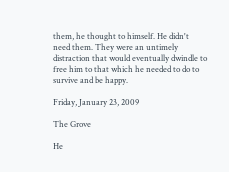them, he thought to himself. He didn't need them. They were an untimely distraction that would eventually dwindle to free him to that which he needed to do to survive and be happy.

Friday, January 23, 2009

The Grove

He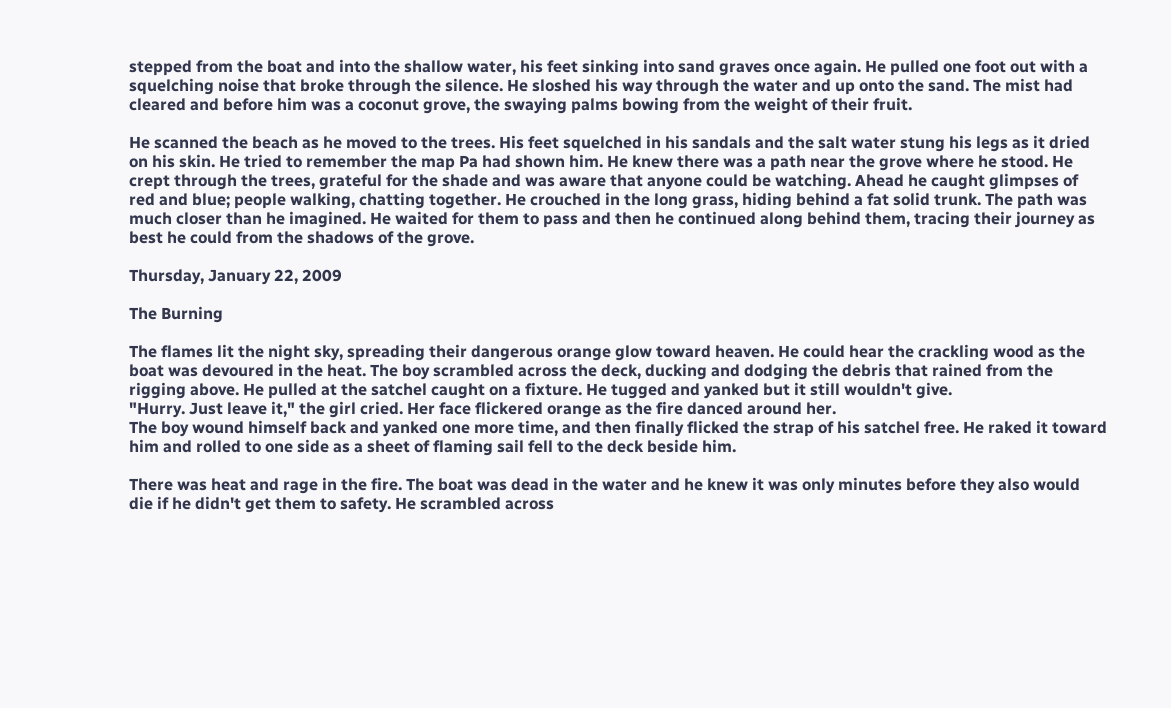stepped from the boat and into the shallow water, his feet sinking into sand graves once again. He pulled one foot out with a squelching noise that broke through the silence. He sloshed his way through the water and up onto the sand. The mist had cleared and before him was a coconut grove, the swaying palms bowing from the weight of their fruit.

He scanned the beach as he moved to the trees. His feet squelched in his sandals and the salt water stung his legs as it dried on his skin. He tried to remember the map Pa had shown him. He knew there was a path near the grove where he stood. He crept through the trees, grateful for the shade and was aware that anyone could be watching. Ahead he caught glimpses of red and blue; people walking, chatting together. He crouched in the long grass, hiding behind a fat solid trunk. The path was much closer than he imagined. He waited for them to pass and then he continued along behind them, tracing their journey as best he could from the shadows of the grove.

Thursday, January 22, 2009

The Burning

The flames lit the night sky, spreading their dangerous orange glow toward heaven. He could hear the crackling wood as the boat was devoured in the heat. The boy scrambled across the deck, ducking and dodging the debris that rained from the rigging above. He pulled at the satchel caught on a fixture. He tugged and yanked but it still wouldn't give.
"Hurry. Just leave it," the girl cried. Her face flickered orange as the fire danced around her.
The boy wound himself back and yanked one more time, and then finally flicked the strap of his satchel free. He raked it toward him and rolled to one side as a sheet of flaming sail fell to the deck beside him.

There was heat and rage in the fire. The boat was dead in the water and he knew it was only minutes before they also would die if he didn't get them to safety. He scrambled across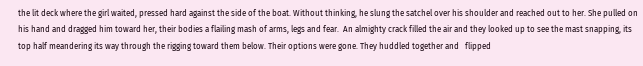the lit deck where the girl waited, pressed hard against the side of the boat. Without thinking, he slung the satchel over his shoulder and reached out to her. She pulled on his hand and dragged him toward her, their bodies a flailing mash of arms, legs and fear.  An almighty crack filled the air and they looked up to see the mast snapping, its top half meandering its way through the rigging toward them below. Their options were gone. They huddled together and   flipped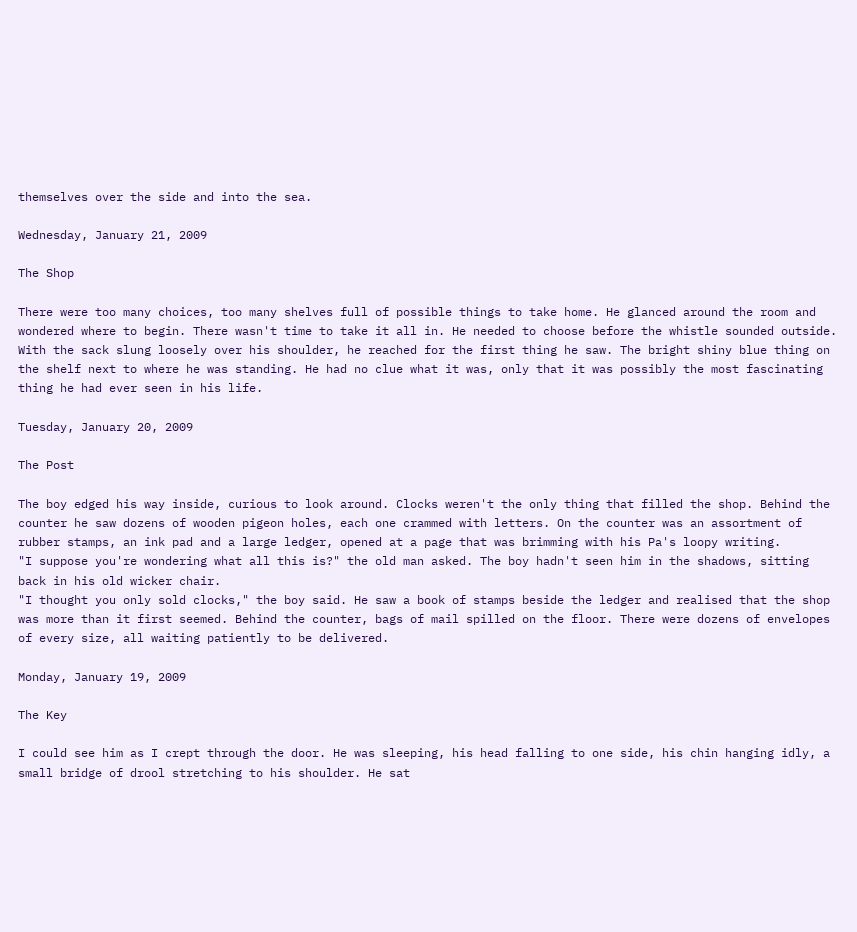themselves over the side and into the sea.

Wednesday, January 21, 2009

The Shop

There were too many choices, too many shelves full of possible things to take home. He glanced around the room and wondered where to begin. There wasn't time to take it all in. He needed to choose before the whistle sounded outside. With the sack slung loosely over his shoulder, he reached for the first thing he saw. The bright shiny blue thing on the shelf next to where he was standing. He had no clue what it was, only that it was possibly the most fascinating thing he had ever seen in his life.

Tuesday, January 20, 2009

The Post

The boy edged his way inside, curious to look around. Clocks weren't the only thing that filled the shop. Behind the counter he saw dozens of wooden pigeon holes, each one crammed with letters. On the counter was an assortment of rubber stamps, an ink pad and a large ledger, opened at a page that was brimming with his Pa's loopy writing.
"I suppose you're wondering what all this is?" the old man asked. The boy hadn't seen him in the shadows, sitting back in his old wicker chair.
"I thought you only sold clocks," the boy said. He saw a book of stamps beside the ledger and realised that the shop was more than it first seemed. Behind the counter, bags of mail spilled on the floor. There were dozens of envelopes of every size, all waiting patiently to be delivered.

Monday, January 19, 2009

The Key

I could see him as I crept through the door. He was sleeping, his head falling to one side, his chin hanging idly, a small bridge of drool stretching to his shoulder. He sat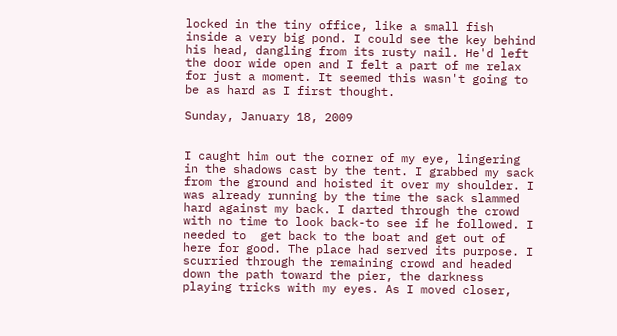locked in the tiny office, like a small fish inside a very big pond. I could see the key behind his head, dangling from its rusty nail. He'd left the door wide open and I felt a part of me relax for just a moment. It seemed this wasn't going to be as hard as I first thought.

Sunday, January 18, 2009


I caught him out the corner of my eye, lingering in the shadows cast by the tent. I grabbed my sack from the ground and hoisted it over my shoulder. I was already running by the time the sack slammed hard against my back. I darted through the crowd with no time to look back-to see if he followed. I needed to  get back to the boat and get out of here for good. The place had served its purpose. I scurried through the remaining crowd and headed down the path toward the pier, the darkness playing tricks with my eyes. As I moved closer,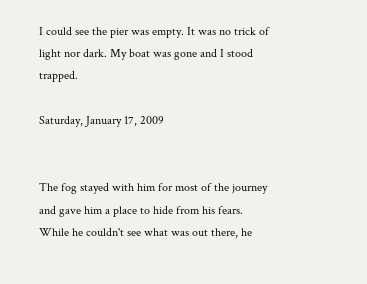I could see the pier was empty. It was no trick of light nor dark. My boat was gone and I stood trapped.

Saturday, January 17, 2009


The fog stayed with him for most of the journey and gave him a place to hide from his fears. While he couldn't see what was out there, he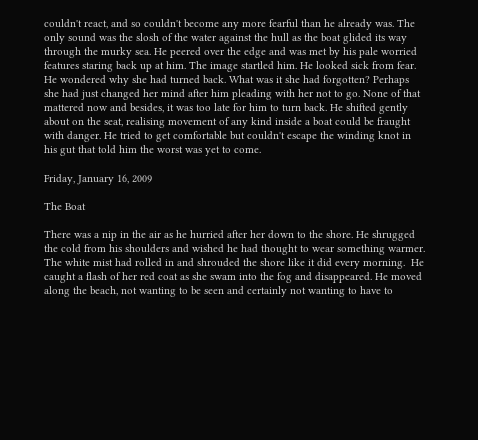couldn't react, and so couldn't become any more fearful than he already was. The only sound was the slosh of the water against the hull as the boat glided its way through the murky sea. He peered over the edge and was met by his pale worried features staring back up at him. The image startled him. He looked sick from fear. He wondered why she had turned back. What was it she had forgotten? Perhaps she had just changed her mind after him pleading with her not to go. None of that mattered now and besides, it was too late for him to turn back. He shifted gently about on the seat, realising movement of any kind inside a boat could be fraught with danger. He tried to get comfortable but couldn't escape the winding knot in his gut that told him the worst was yet to come.

Friday, January 16, 2009

The Boat

There was a nip in the air as he hurried after her down to the shore. He shrugged the cold from his shoulders and wished he had thought to wear something warmer. The white mist had rolled in and shrouded the shore like it did every morning.  He caught a flash of her red coat as she swam into the fog and disappeared. He moved along the beach, not wanting to be seen and certainly not wanting to have to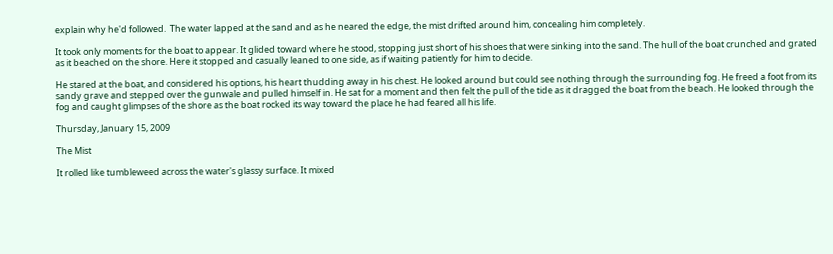explain why he'd followed.  The water lapped at the sand and as he neared the edge, the mist drifted around him, concealing him completely.

It took only moments for the boat to appear. It glided toward where he stood, stopping just short of his shoes that were sinking into the sand. The hull of the boat crunched and grated as it beached on the shore. Here it stopped and casually leaned to one side, as if waiting patiently for him to decide.

He stared at the boat, and considered his options, his heart thudding away in his chest. He looked around but could see nothing through the surrounding fog. He freed a foot from its sandy grave and stepped over the gunwale and pulled himself in. He sat for a moment and then felt the pull of the tide as it dragged the boat from the beach. He looked through the fog and caught glimpses of the shore as the boat rocked its way toward the place he had feared all his life.

Thursday, January 15, 2009

The Mist

It rolled like tumbleweed across the water's glassy surface. It mixed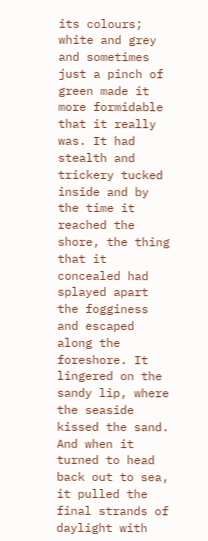its colours; white and grey and sometimes just a pinch of  green made it more formidable that it really was. It had stealth and trickery tucked inside and by the time it reached the shore, the thing that it concealed had splayed apart the fogginess and escaped along the foreshore. It lingered on the sandy lip, where the seaside kissed the sand. And when it turned to head back out to sea, it pulled the final strands of daylight with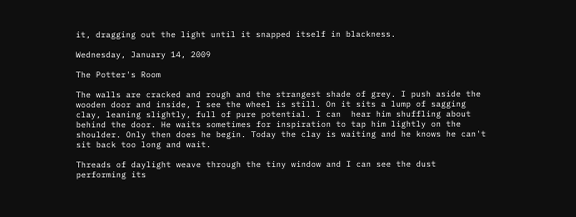it, dragging out the light until it snapped itself in blackness.

Wednesday, January 14, 2009

The Potter's Room

The walls are cracked and rough and the strangest shade of grey. I push aside the wooden door and inside, I see the wheel is still. On it sits a lump of sagging clay, leaning slightly, full of pure potential. I can  hear him shuffling about behind the door. He waits sometimes for inspiration to tap him lightly on the shoulder. Only then does he begin. Today the clay is waiting and he knows he can't sit back too long and wait.

Threads of daylight weave through the tiny window and I can see the dust performing its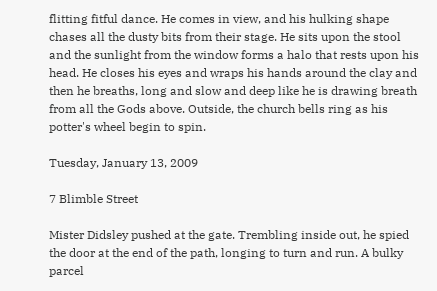flitting fitful dance. He comes in view, and his hulking shape chases all the dusty bits from their stage. He sits upon the stool and the sunlight from the window forms a halo that rests upon his head. He closes his eyes and wraps his hands around the clay and then he breaths, long and slow and deep like he is drawing breath from all the Gods above. Outside, the church bells ring as his potter's wheel begin to spin.

Tuesday, January 13, 2009

7 Blimble Street

Mister Didsley pushed at the gate. Trembling inside out, he spied the door at the end of the path, longing to turn and run. A bulky parcel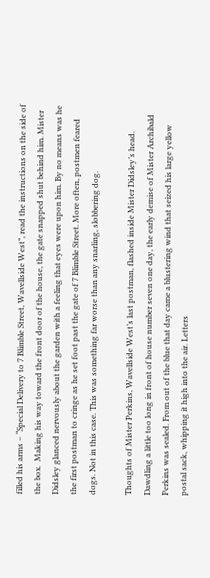filled his arms – “Special Delivery to 7 Blimble Street, Wavellside West”, read the instructions on the side of the box.  Making his way toward the front door of the house, the gate snapped shut behind him. Mister Didsley glanced nervously about the garden with a feeling that eyes were upon him. By no means was he the first postman to cringe as he set foot past the gate of 7 Blimble Street. More often, postmen feared dogs. Not in this case. This was something far worse than any snarling, slobbering dog.

Thoughts of Mister Perkins, Wavellside West’s last postman, flashed inside Mister Didsley’s head. Dawdling a little too long in front of house number seven one day, the early demise of Mister Archibald Perkins was sealed. From out of the blue that day came a blustering wind that seized his large yellow postal sack, whipping it high into the air. Letters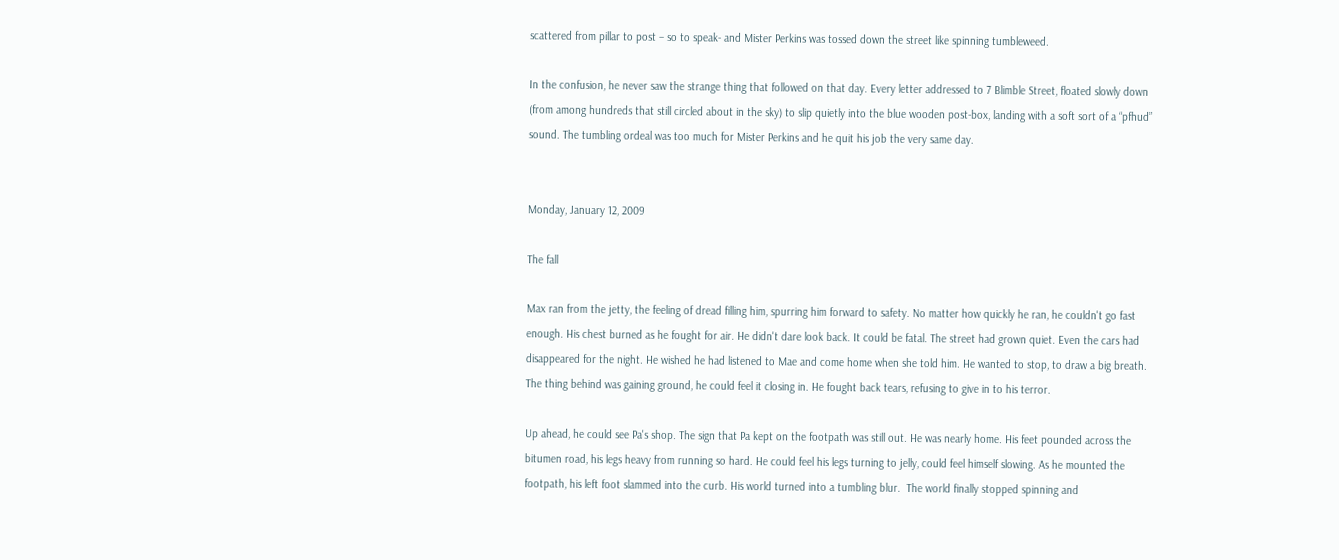scattered from pillar to post – so to speak- and Mister Perkins was tossed down the street like spinning tumbleweed.

In the confusion, he never saw the strange thing that followed on that day. Every letter addressed to 7 Blimble Street, floated slowly down (from among hundreds that still circled about in the sky) to slip quietly into the blue wooden post-box, landing with a soft sort of a “pfhud” sound. The tumbling ordeal was too much for Mister Perkins and he quit his job the very same day.


Monday, January 12, 2009

The fall

Max ran from the jetty, the feeling of dread filling him, spurring him forward to safety. No matter how quickly he ran, he couldn't go fast enough. His chest burned as he fought for air. He didn't dare look back. It could be fatal. The street had grown quiet. Even the cars had disappeared for the night. He wished he had listened to Mae and come home when she told him. He wanted to stop, to draw a big breath. The thing behind was gaining ground, he could feel it closing in. He fought back tears, refusing to give in to his terror.

Up ahead, he could see Pa's shop. The sign that Pa kept on the footpath was still out. He was nearly home. His feet pounded across the bitumen road, his legs heavy from running so hard. He could feel his legs turning to jelly, could feel himself slowing. As he mounted the footpath, his left foot slammed into the curb. His world turned into a tumbling blur.  The world finally stopped spinning and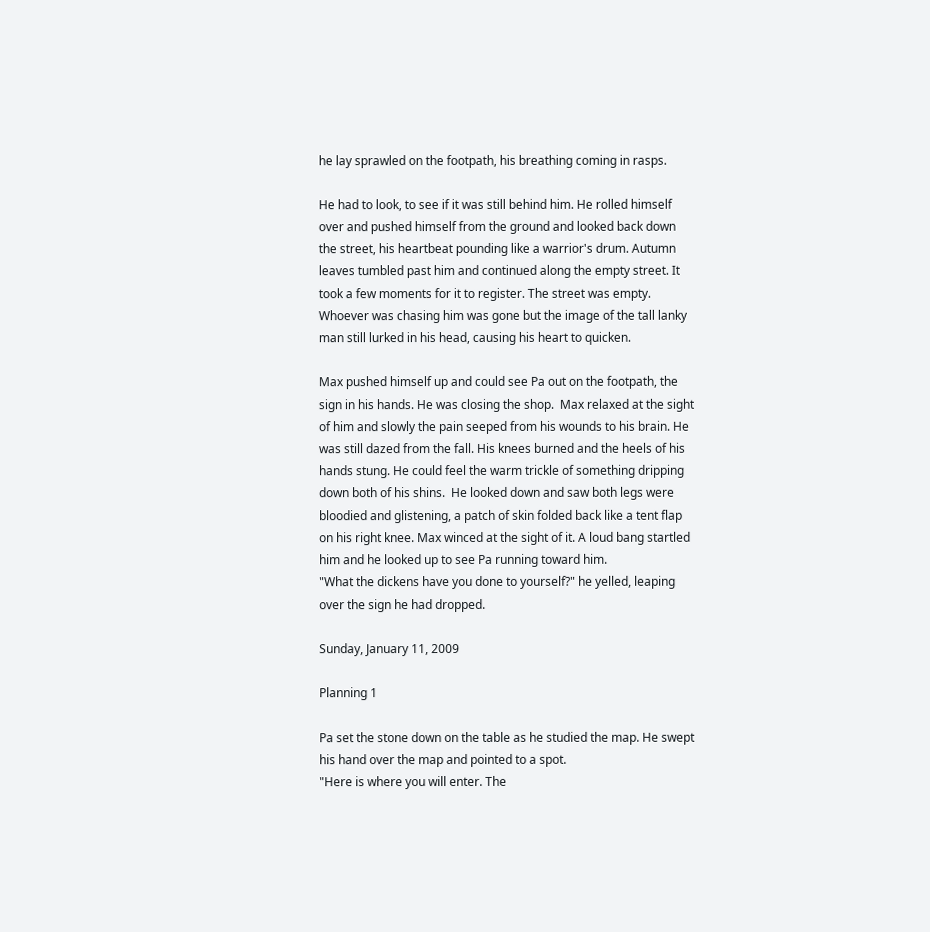he lay sprawled on the footpath, his breathing coming in rasps.

He had to look, to see if it was still behind him. He rolled himself over and pushed himself from the ground and looked back down the street, his heartbeat pounding like a warrior's drum. Autumn leaves tumbled past him and continued along the empty street. It took a few moments for it to register. The street was empty. Whoever was chasing him was gone but the image of the tall lanky man still lurked in his head, causing his heart to quicken.

Max pushed himself up and could see Pa out on the footpath, the sign in his hands. He was closing the shop.  Max relaxed at the sight of him and slowly the pain seeped from his wounds to his brain. He was still dazed from the fall. His knees burned and the heels of his hands stung. He could feel the warm trickle of something dripping down both of his shins.  He looked down and saw both legs were bloodied and glistening, a patch of skin folded back like a tent flap on his right knee. Max winced at the sight of it. A loud bang startled him and he looked up to see Pa running toward him.
"What the dickens have you done to yourself?" he yelled, leaping over the sign he had dropped.

Sunday, January 11, 2009

Planning 1

Pa set the stone down on the table as he studied the map. He swept his hand over the map and pointed to a spot.
"Here is where you will enter. The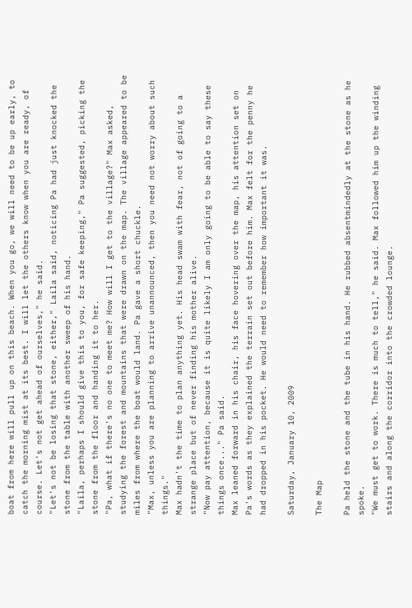boat from here will pull up on this beach. When you go, we will need to be up early, to catch the morning mist at its best. I will let the others know when you are ready, of course. Let's not get ahead of ourselves," he said.
"Let's not be losing that stone, either," Laila said, noticing Pa had just knocked the stone from the table with another sweep of his hand.
"Laila, perhaps I should give this to you, for safe keeping," Pa suggested, picking the stone from the floor and handing it to her.
"Pa, what if there's no one to meet me? How will I get to the village?" Max asked, studying the forest and mountains that were drawn on the map. The village appeared to be miles from where the boat would land. Pa gave a short chuckle.
"Max, unless you are planning to arrive unannounced, then you need not worry about such things."
Max hadn't the time to plan anything yet. His head swam with fear, not of going to a strange place but of never finding his mother alive.
"Now pay attention, because it is quite likely I am only going to be able to say these things once..." Pa said.
Max leaned forward in his chair, his face hovering over the map, his attention set on Pa's words as they explained the terrain set out before him. Max felt for the penny he had dropped in his pocket. He would need to remember how important it was.

Saturday, January 10, 2009

The Map

Pa held the stone and the tube in his hand. He rubbed absentmindedly at the stone as he spoke.
"We must get to work. There is much to tell," he said. Max followed him up the winding stairs and along the corridor into the crowded lounge.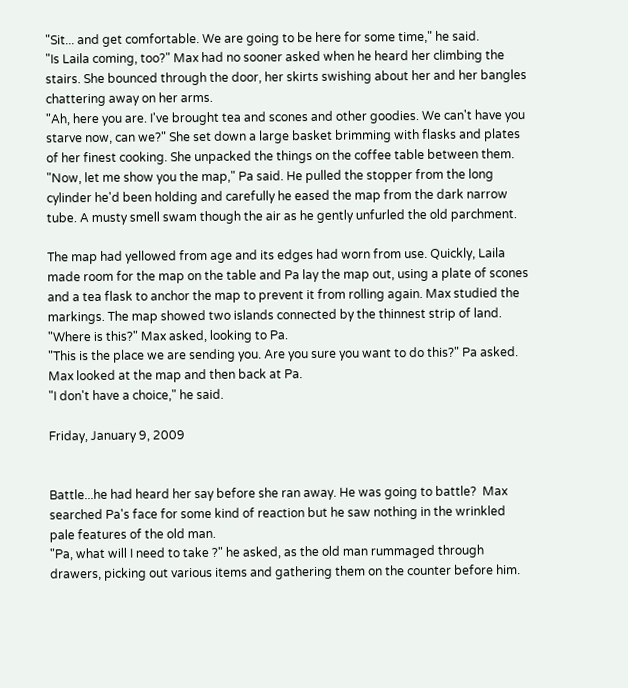"Sit... and get comfortable. We are going to be here for some time," he said.
"Is Laila coming, too?" Max had no sooner asked when he heard her climbing the stairs. She bounced through the door, her skirts swishing about her and her bangles chattering away on her arms.
"Ah, here you are. I've brought tea and scones and other goodies. We can't have you starve now, can we?" She set down a large basket brimming with flasks and plates of her finest cooking. She unpacked the things on the coffee table between them.
"Now, let me show you the map," Pa said. He pulled the stopper from the long cylinder he'd been holding and carefully he eased the map from the dark narrow tube. A musty smell swam though the air as he gently unfurled the old parchment.

The map had yellowed from age and its edges had worn from use. Quickly, Laila made room for the map on the table and Pa lay the map out, using a plate of scones and a tea flask to anchor the map to prevent it from rolling again. Max studied the markings. The map showed two islands connected by the thinnest strip of land.
"Where is this?" Max asked, looking to Pa.
"This is the place we are sending you. Are you sure you want to do this?" Pa asked.
Max looked at the map and then back at Pa.
"I don't have a choice," he said.

Friday, January 9, 2009


Battle...he had heard her say before she ran away. He was going to battle?  Max searched Pa's face for some kind of reaction but he saw nothing in the wrinkled pale features of the old man.
"Pa, what will I need to take ?" he asked, as the old man rummaged through drawers, picking out various items and gathering them on the counter before him.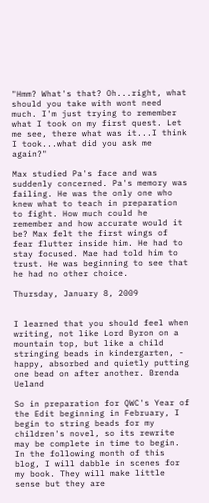"Hmm? What's that? Oh...right, what should you take with wont need much. I'm just trying to remember what I took on my first quest. Let me see, there what was it...I think I took...what did you ask me again?"

Max studied Pa's face and was suddenly concerned. Pa's memory was failing. He was the only one who knew what to teach in preparation to fight. How much could he remember and how accurate would it be? Max felt the first wings of fear flutter inside him. He had to stay focused. Mae had told him to trust. He was beginning to see that he had no other choice.

Thursday, January 8, 2009


I learned that you should feel when writing, not like Lord Byron on a mountain top, but like a child stringing beads in kindergarten, - happy, absorbed and quietly putting one bead on after another. Brenda Ueland

So in preparation for QWC's Year of the Edit beginning in February, I begin to string beads for my children's novel, so its rewrite may be complete in time to begin. In the following month of this blog, I will dabble in scenes for my book. They will make little sense but they are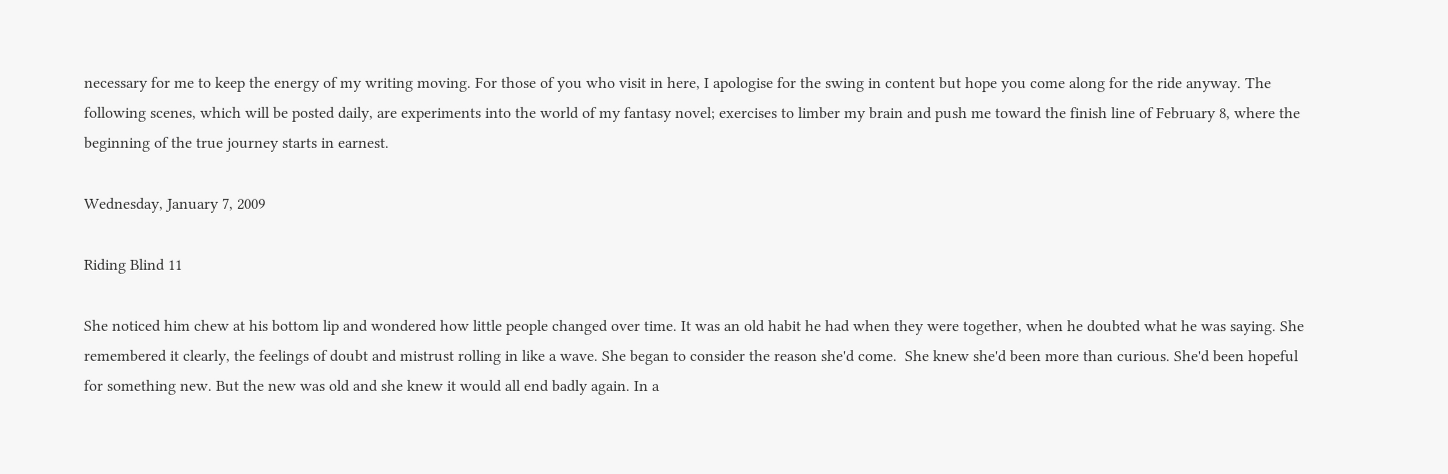necessary for me to keep the energy of my writing moving. For those of you who visit in here, I apologise for the swing in content but hope you come along for the ride anyway. The following scenes, which will be posted daily, are experiments into the world of my fantasy novel; exercises to limber my brain and push me toward the finish line of February 8, where the beginning of the true journey starts in earnest.

Wednesday, January 7, 2009

Riding Blind 11

She noticed him chew at his bottom lip and wondered how little people changed over time. It was an old habit he had when they were together, when he doubted what he was saying. She remembered it clearly, the feelings of doubt and mistrust rolling in like a wave. She began to consider the reason she'd come.  She knew she'd been more than curious. She'd been hopeful for something new. But the new was old and she knew it would all end badly again. In a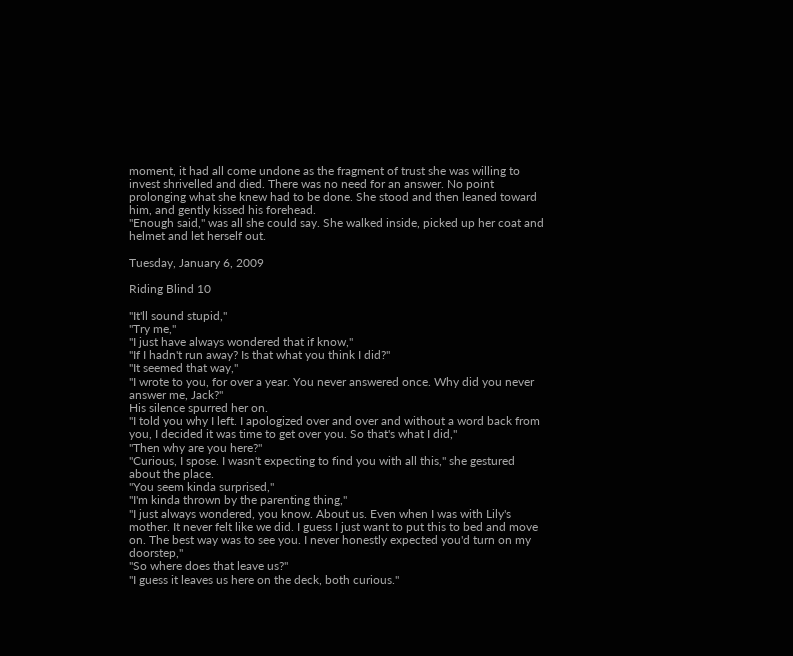moment, it had all come undone as the fragment of trust she was willing to invest shrivelled and died. There was no need for an answer. No point prolonging what she knew had to be done. She stood and then leaned toward him, and gently kissed his forehead.
"Enough said," was all she could say. She walked inside, picked up her coat and helmet and let herself out.

Tuesday, January 6, 2009

Riding Blind 10

"It'll sound stupid,"
"Try me,"
"I just have always wondered that if know,"
"If I hadn't run away? Is that what you think I did?"
"It seemed that way,"
"I wrote to you, for over a year. You never answered once. Why did you never answer me, Jack?"
His silence spurred her on.
"I told you why I left. I apologized over and over and without a word back from you, I decided it was time to get over you. So that's what I did,"
"Then why are you here?"
"Curious, I spose. I wasn't expecting to find you with all this," she gestured about the place.
"You seem kinda surprised,"
"I'm kinda thrown by the parenting thing,"
"I just always wondered, you know. About us. Even when I was with Lily's mother. It never felt like we did. I guess I just want to put this to bed and move on. The best way was to see you. I never honestly expected you'd turn on my doorstep,"
"So where does that leave us?"
"I guess it leaves us here on the deck, both curious."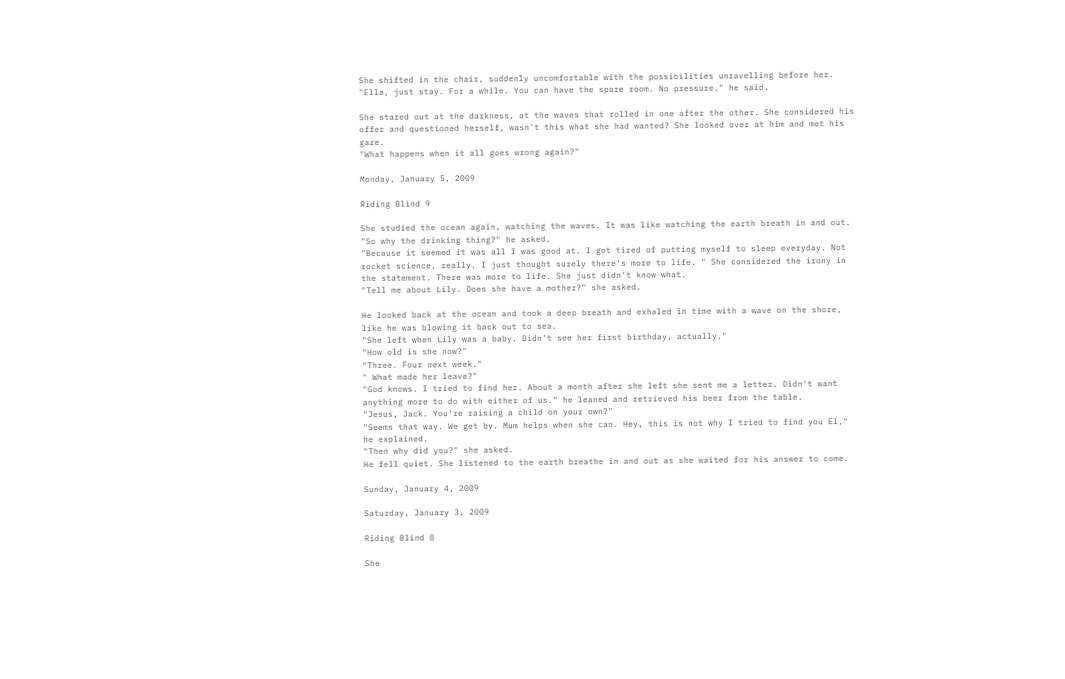She shifted in the chair, suddenly uncomfortable with the possibilities unravelling before her.
"Ella, just stay. For a while. You can have the spare room. No pressure." he said.

She stared out at the darkness, at the waves that rolled in one after the other. She considered his offer and questioned herself, wasn't this what she had wanted? She looked over at him and met his gaze.
"What happens when it all goes wrong again?"

Monday, January 5, 2009

Riding Blind 9

She studied the ocean again, watching the waves. It was like watching the earth breath in and out.
"So why the drinking thing?" he asked.
"Because it seemed it was all I was good at. I got tired of putting myself to sleep everyday. Not rocket science, really. I just thought surely there's more to life. " She considered the irony in the statement. There was more to life. She just didn't know what.
"Tell me about Lily. Does she have a mother?" she asked.

He looked back at the ocean and took a deep breath and exhaled in time with a wave on the shore, like he was blowing it back out to sea.
"She left when Lily was a baby. Didn't see her first birthday, actually."
"How old is she now?"
"Three. Four next week."
" What made her leave?"
"God knows. I tried to find her. About a month after she left she sent me a letter. Didn't want anything more to do with either of us." he leaned and retrieved his beer from the table.
"Jesus, Jack. You're raising a child on your own?"
"Seems that way. We get by. Mum helps when she can. Hey, this is not why I tried to find you El," he explained.
"Then why did you?" she asked.
He fell quiet. She listened to the earth breathe in and out as she waited for his answer to come.

Sunday, January 4, 2009

Saturday, January 3, 2009

Riding Blind 8

She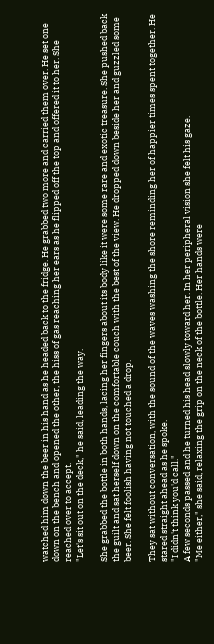watched him down the beer in his hand as he headed back to the fridge. He grabbed two more and carried them over. He set one down on the bench and opened the other, the hiss of gas reaching her ears as he flipped off the top and offered it to her. She reached over to accept.
"Let's sit out on the deck," he said, leading the way.

She grabbed the bottle in both hands, lacing her fingers about its body like it were some rare and exotic treasure. She pushed back the guilt and sat herself down on the comfortable couch with the best of the view. He dropped down beside her and guzzled some beer. She felt foolish having not touched a drop.

They sat without conversation, with the sound of the waves washing the shore reminding her of happier times spent together. He stared straight ahead as he spoke.
"I didn't think you'd call."
A few seconds passed and he turned his head slowly toward her. In her peripheral vision she felt his gaze.
"Me either," she said, relaxing the grip on the neck of the bottle. Her hands were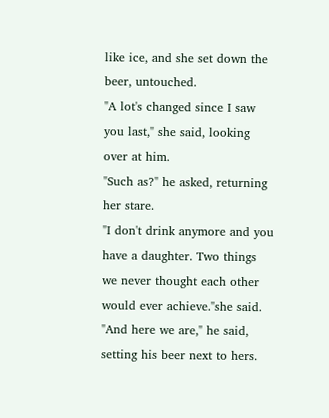like ice, and she set down the beer, untouched.
"A lot's changed since I saw you last," she said, looking over at him.
"Such as?" he asked, returning her stare.
"I don't drink anymore and you have a daughter. Two things we never thought each other would ever achieve."she said.
"And here we are," he said, setting his beer next to hers.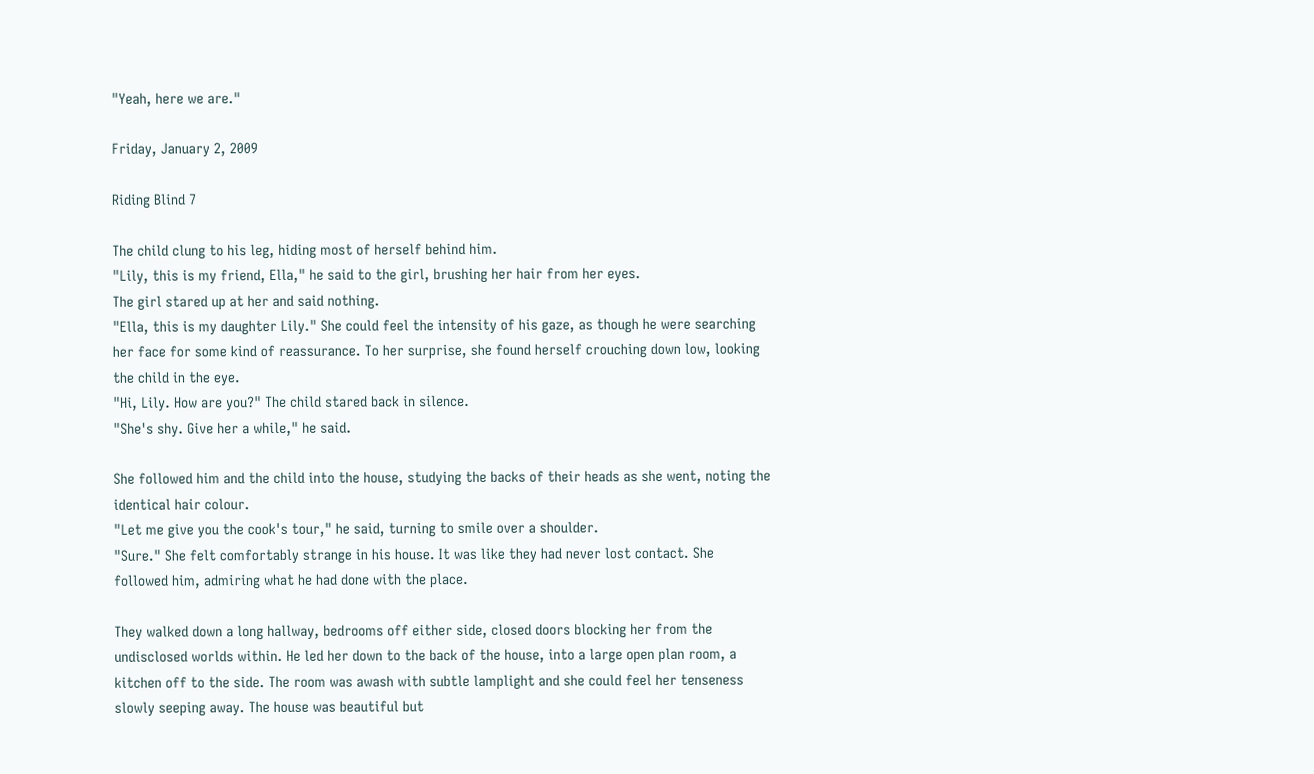"Yeah, here we are."

Friday, January 2, 2009

Riding Blind 7

The child clung to his leg, hiding most of herself behind him.
"Lily, this is my friend, Ella," he said to the girl, brushing her hair from her eyes.
The girl stared up at her and said nothing.
"Ella, this is my daughter Lily." She could feel the intensity of his gaze, as though he were searching her face for some kind of reassurance. To her surprise, she found herself crouching down low, looking the child in the eye.
"Hi, Lily. How are you?" The child stared back in silence.
"She's shy. Give her a while," he said.

She followed him and the child into the house, studying the backs of their heads as she went, noting the identical hair colour.
"Let me give you the cook's tour," he said, turning to smile over a shoulder.
"Sure." She felt comfortably strange in his house. It was like they had never lost contact. She followed him, admiring what he had done with the place.

They walked down a long hallway, bedrooms off either side, closed doors blocking her from the undisclosed worlds within. He led her down to the back of the house, into a large open plan room, a kitchen off to the side. The room was awash with subtle lamplight and she could feel her tenseness slowly seeping away. The house was beautiful but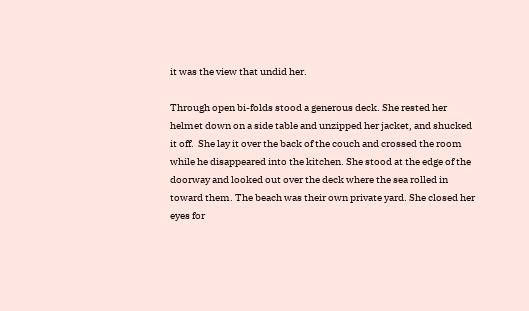it was the view that undid her.

Through open bi-folds stood a generous deck. She rested her helmet down on a side table and unzipped her jacket, and shucked it off.  She lay it over the back of the couch and crossed the room while he disappeared into the kitchen. She stood at the edge of the doorway and looked out over the deck where the sea rolled in toward them. The beach was their own private yard. She closed her eyes for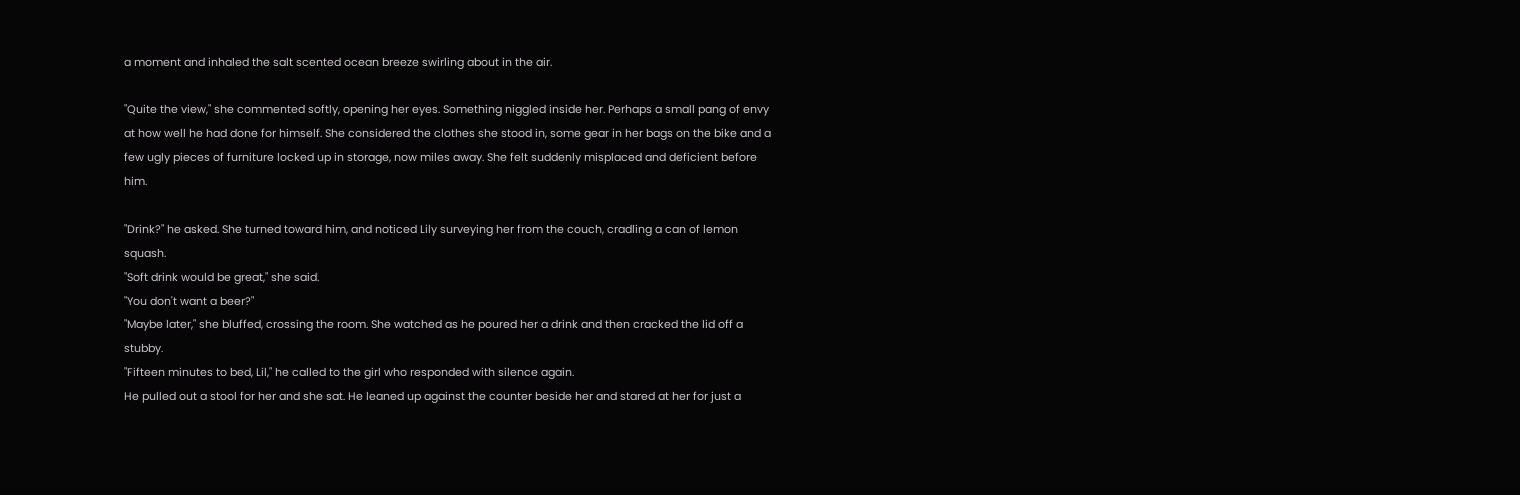a moment and inhaled the salt scented ocean breeze swirling about in the air.

"Quite the view," she commented softly, opening her eyes. Something niggled inside her. Perhaps a small pang of envy at how well he had done for himself. She considered the clothes she stood in, some gear in her bags on the bike and a few ugly pieces of furniture locked up in storage, now miles away. She felt suddenly misplaced and deficient before him.

"Drink?" he asked. She turned toward him, and noticed Lily surveying her from the couch, cradling a can of lemon squash.
"Soft drink would be great," she said.
"You don't want a beer?"
"Maybe later," she bluffed, crossing the room. She watched as he poured her a drink and then cracked the lid off a stubby.
"Fifteen minutes to bed, Lil," he called to the girl who responded with silence again.
He pulled out a stool for her and she sat. He leaned up against the counter beside her and stared at her for just a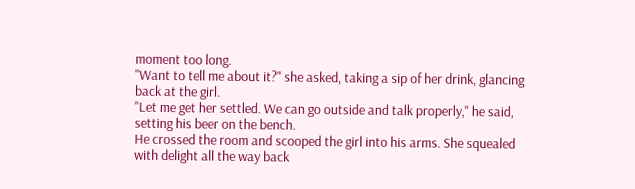moment too long.
"Want to tell me about it?" she asked, taking a sip of her drink, glancing back at the girl.
"Let me get her settled. We can go outside and talk properly," he said, setting his beer on the bench.
He crossed the room and scooped the girl into his arms. She squealed with delight all the way back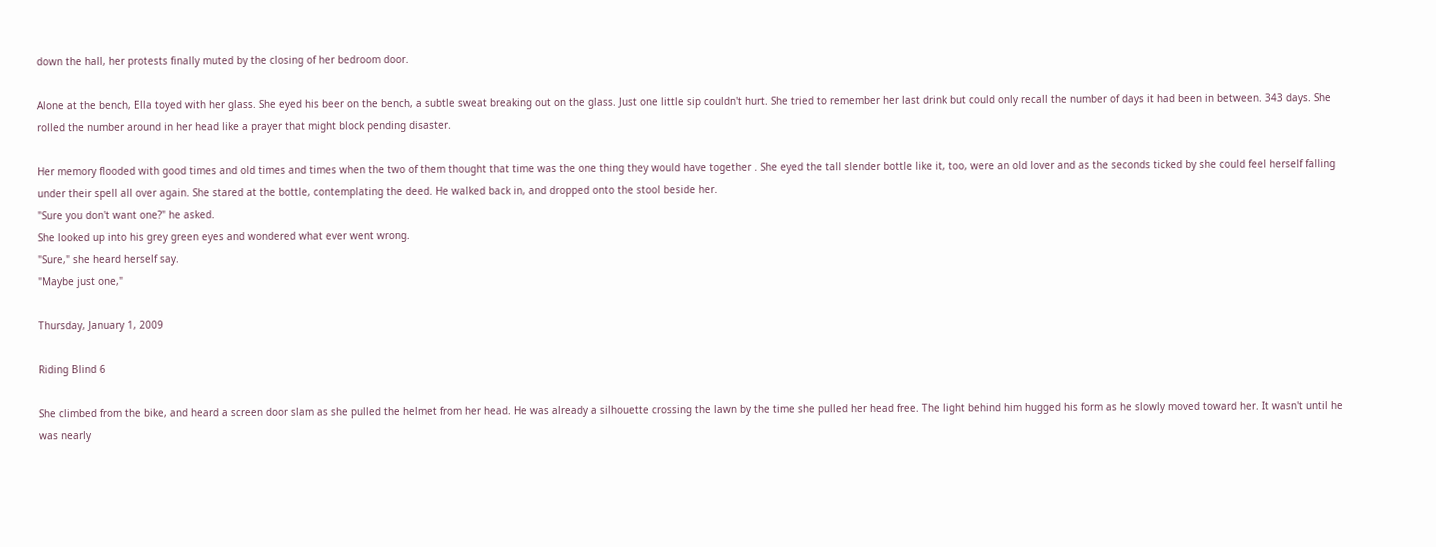down the hall, her protests finally muted by the closing of her bedroom door.

Alone at the bench, Ella toyed with her glass. She eyed his beer on the bench, a subtle sweat breaking out on the glass. Just one little sip couldn't hurt. She tried to remember her last drink but could only recall the number of days it had been in between. 343 days. She rolled the number around in her head like a prayer that might block pending disaster.

Her memory flooded with good times and old times and times when the two of them thought that time was the one thing they would have together . She eyed the tall slender bottle like it, too, were an old lover and as the seconds ticked by she could feel herself falling under their spell all over again. She stared at the bottle, contemplating the deed. He walked back in, and dropped onto the stool beside her.
"Sure you don't want one?" he asked.
She looked up into his grey green eyes and wondered what ever went wrong.
"Sure," she heard herself say.
"Maybe just one,"

Thursday, January 1, 2009

Riding Blind 6

She climbed from the bike, and heard a screen door slam as she pulled the helmet from her head. He was already a silhouette crossing the lawn by the time she pulled her head free. The light behind him hugged his form as he slowly moved toward her. It wasn't until he was nearly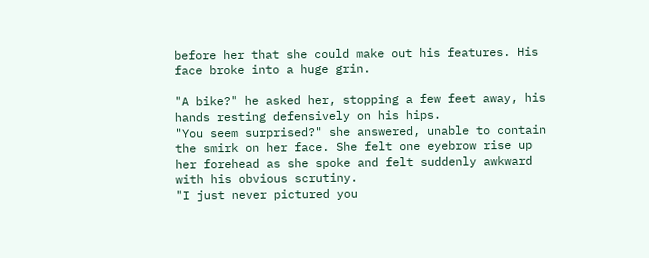before her that she could make out his features. His face broke into a huge grin.

"A bike?" he asked her, stopping a few feet away, his hands resting defensively on his hips.
"You seem surprised?" she answered, unable to contain the smirk on her face. She felt one eyebrow rise up her forehead as she spoke and felt suddenly awkward with his obvious scrutiny.
"I just never pictured you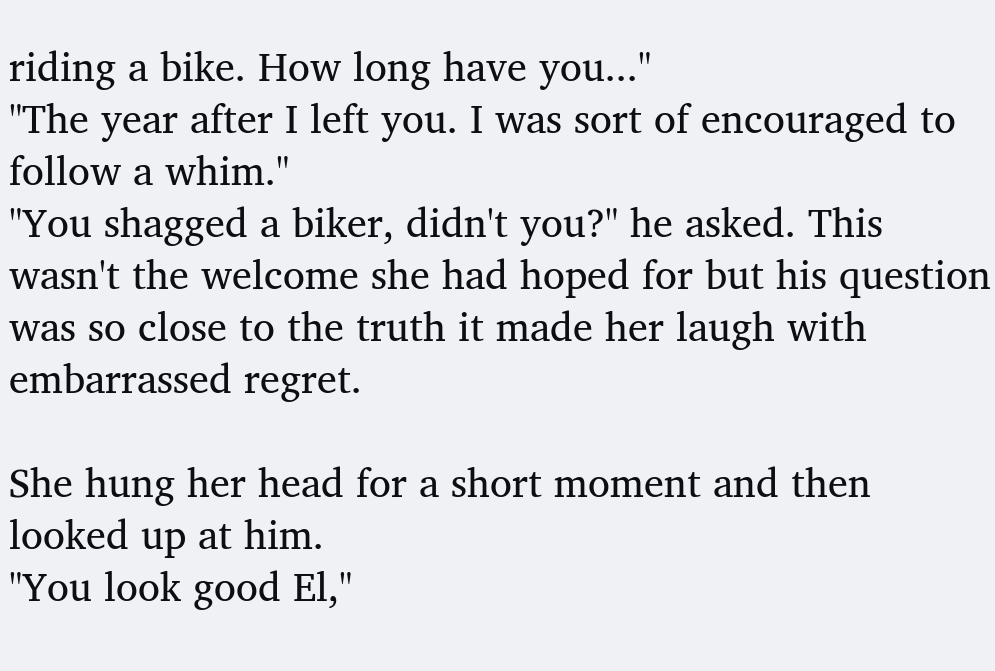riding a bike. How long have you..."
"The year after I left you. I was sort of encouraged to follow a whim."
"You shagged a biker, didn't you?" he asked. This wasn't the welcome she had hoped for but his question was so close to the truth it made her laugh with embarrassed regret.

She hung her head for a short moment and then looked up at him.
"You look good El,"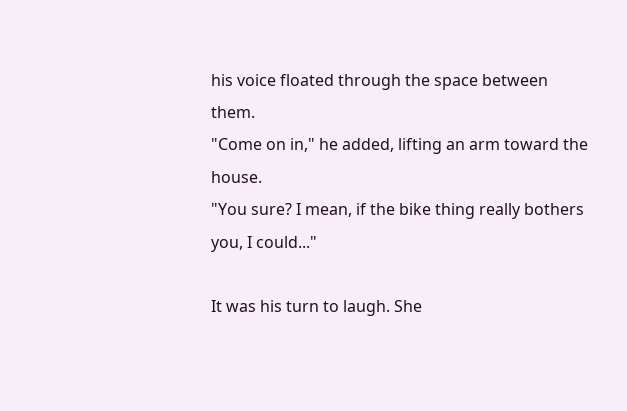his voice floated through the space between them.
"Come on in," he added, lifting an arm toward the house.
"You sure? I mean, if the bike thing really bothers you, I could..."

It was his turn to laugh. She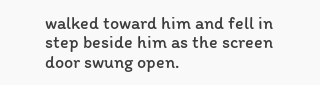walked toward him and fell in step beside him as the screen door swung open.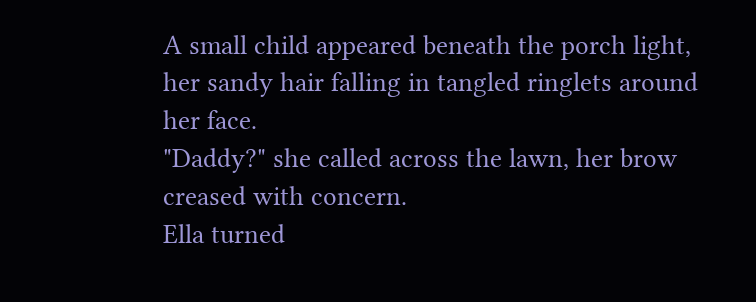A small child appeared beneath the porch light, her sandy hair falling in tangled ringlets around her face.
"Daddy?" she called across the lawn, her brow creased with concern.
Ella turned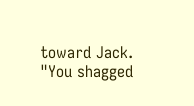toward Jack.
"You shagged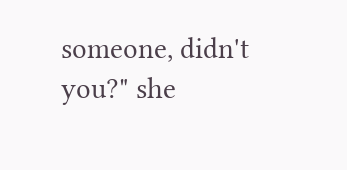someone, didn't you?" she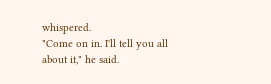whispered.
"Come on in. I'll tell you all about it," he said.